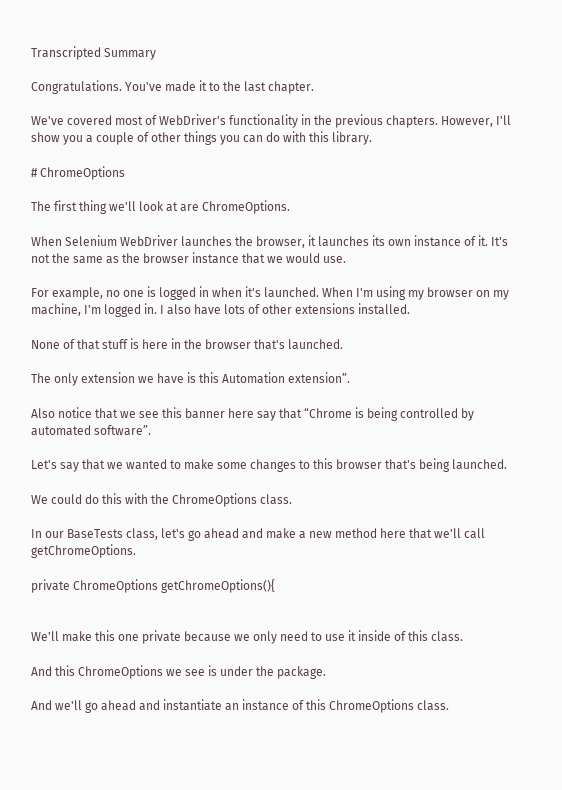Transcripted Summary

Congratulations. You've made it to the last chapter.

We've covered most of WebDriver's functionality in the previous chapters. However, I'll show you a couple of other things you can do with this library.

# ChromeOptions

The first thing we'll look at are ChromeOptions.

When Selenium WebDriver launches the browser, it launches its own instance of it. It's not the same as the browser instance that we would use.

For example, no one is logged in when it's launched. When I'm using my browser on my machine, I'm logged in. I also have lots of other extensions installed.

None of that stuff is here in the browser that's launched.

The only extension we have is this Automation extension”.

Also notice that we see this banner here say that “Chrome is being controlled by automated software”.

Let's say that we wanted to make some changes to this browser that's being launched.

We could do this with the ChromeOptions class.

In our BaseTests class, let's go ahead and make a new method here that we'll call getChromeOptions.

private ChromeOptions getChromeOptions(){


We'll make this one private because we only need to use it inside of this class.

And this ChromeOptions we see is under the package.

And we'll go ahead and instantiate an instance of this ChromeOptions class.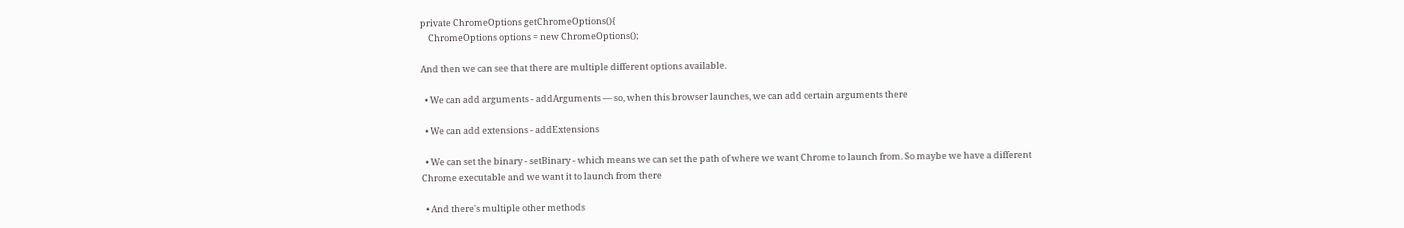private ChromeOptions getChromeOptions(){
    ChromeOptions options = new ChromeOptions();

And then we can see that there are multiple different options available.

  • We can add arguments - addArguments — so, when this browser launches, we can add certain arguments there

  • We can add extensions - addExtensions

  • We can set the binary - setBinary - which means we can set the path of where we want Chrome to launch from. So maybe we have a different Chrome executable and we want it to launch from there

  • And there's multiple other methods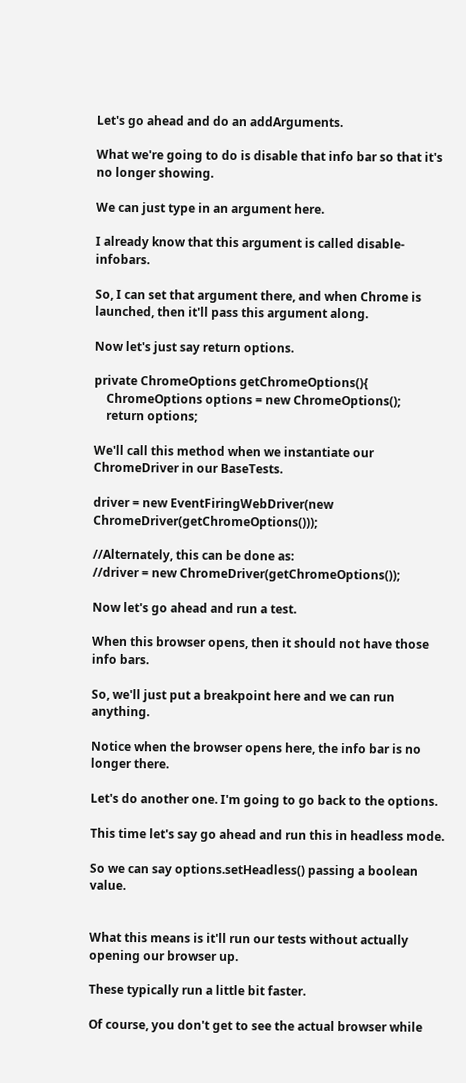Let's go ahead and do an addArguments.

What we're going to do is disable that info bar so that it's no longer showing.

We can just type in an argument here.

I already know that this argument is called disable-infobars.

So, I can set that argument there, and when Chrome is launched, then it'll pass this argument along.

Now let's just say return options.

private ChromeOptions getChromeOptions(){
    ChromeOptions options = new ChromeOptions();
    return options;

We'll call this method when we instantiate our ChromeDriver in our BaseTests.

driver = new EventFiringWebDriver(new ChromeDriver(getChromeOptions()));

//Alternately, this can be done as:
//driver = new ChromeDriver(getChromeOptions());

Now let's go ahead and run a test.

When this browser opens, then it should not have those info bars.

So, we'll just put a breakpoint here and we can run anything.

Notice when the browser opens here, the info bar is no longer there.

Let's do another one. I'm going to go back to the options.

This time let's say go ahead and run this in headless mode.

So we can say options.setHeadless() passing a boolean value.


What this means is it'll run our tests without actually opening our browser up.

These typically run a little bit faster.

Of course, you don't get to see the actual browser while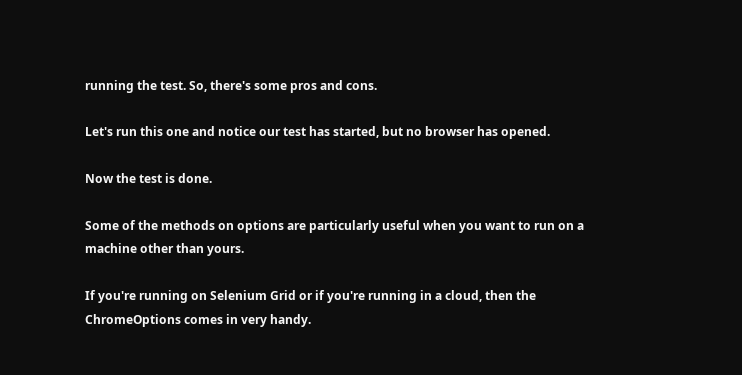running the test. So, there's some pros and cons.

Let's run this one and notice our test has started, but no browser has opened.

Now the test is done.

Some of the methods on options are particularly useful when you want to run on a machine other than yours.

If you're running on Selenium Grid or if you're running in a cloud, then the ChromeOptions comes in very handy.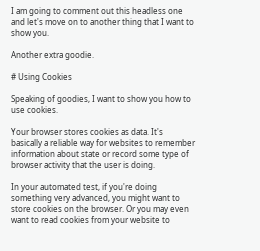I am going to comment out this headless one and let's move on to another thing that I want to show you.

Another extra goodie.

# Using Cookies

Speaking of goodies, I want to show you how to use cookies.

Your browser stores cookies as data. It's basically a reliable way for websites to remember information about state or record some type of browser activity that the user is doing.

In your automated test, if you're doing something very advanced, you might want to store cookies on the browser. Or you may even want to read cookies from your website to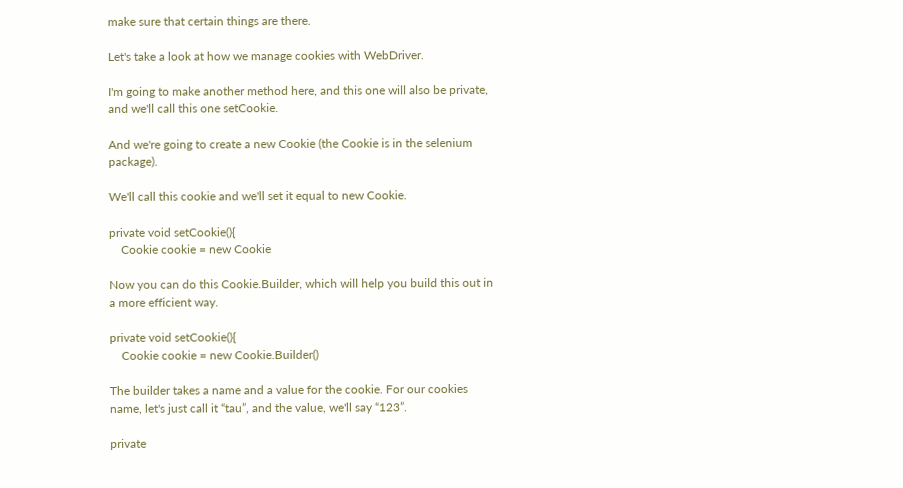make sure that certain things are there.

Let's take a look at how we manage cookies with WebDriver.

I'm going to make another method here, and this one will also be private, and we'll call this one setCookie.

And we're going to create a new Cookie (the Cookie is in the selenium package).

We'll call this cookie and we'll set it equal to new Cookie.

private void setCookie(){
    Cookie cookie = new Cookie

Now you can do this Cookie.Builder, which will help you build this out in a more efficient way.

private void setCookie(){
    Cookie cookie = new Cookie.Builder()

The builder takes a name and a value for the cookie. For our cookies name, let's just call it “tau”, and the value, we'll say “123”.

private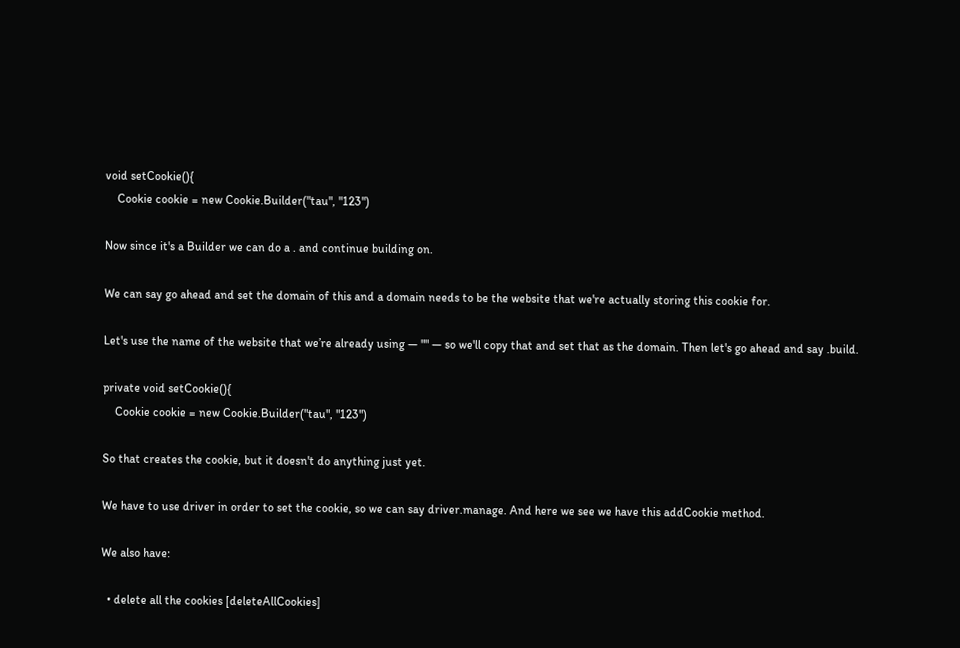void setCookie(){
    Cookie cookie = new Cookie.Builder("tau", "123")

Now since it's a Builder we can do a . and continue building on.

We can say go ahead and set the domain of this and a domain needs to be the website that we're actually storing this cookie for.

Let's use the name of the website that we’re already using — "" — so we'll copy that and set that as the domain. Then let's go ahead and say .build.

private void setCookie(){
    Cookie cookie = new Cookie.Builder("tau", "123")

So that creates the cookie, but it doesn't do anything just yet.

We have to use driver in order to set the cookie, so we can say driver.manage. And here we see we have this addCookie method.

We also have:

  • delete all the cookies [deleteAllCookies]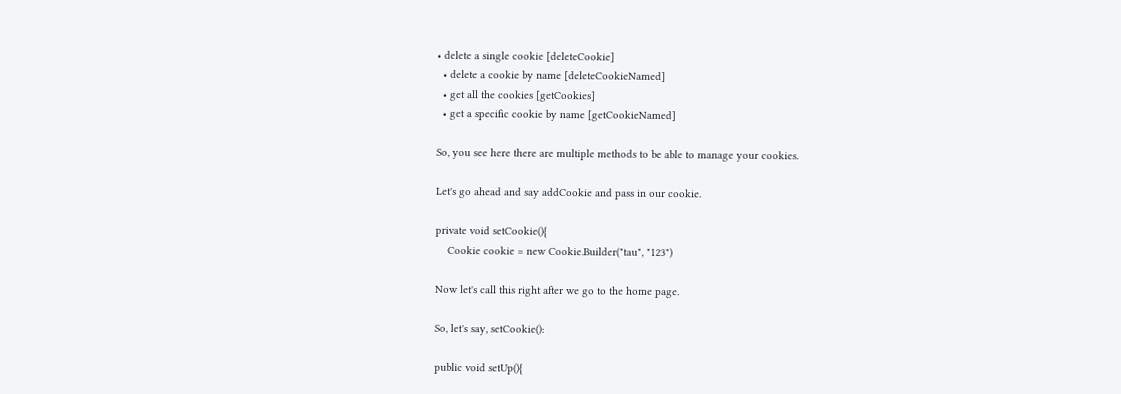• delete a single cookie [deleteCookie]
  • delete a cookie by name [deleteCookieNamed]
  • get all the cookies [getCookies]
  • get a specific cookie by name [getCookieNamed]

So, you see here there are multiple methods to be able to manage your cookies.

Let's go ahead and say addCookie and pass in our cookie.

private void setCookie(){
    Cookie cookie = new Cookie.Builder("tau", "123")

Now let's call this right after we go to the home page.

So, let's say, setCookie():

public void setUp(){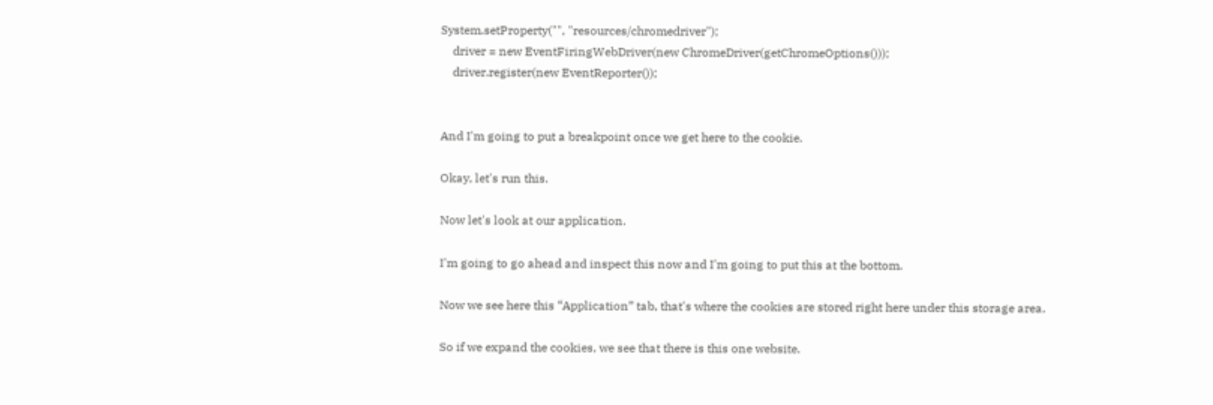System.setProperty("", "resources/chromedriver");
    driver = new EventFiringWebDriver(new ChromeDriver(getChromeOptions()));
    driver.register(new EventReporter());


And I'm going to put a breakpoint once we get here to the cookie.

Okay, let's run this.

Now let's look at our application.

I'm going to go ahead and inspect this now and I'm going to put this at the bottom.

Now we see here this “Application” tab, that's where the cookies are stored right here under this storage area.

So if we expand the cookies, we see that there is this one website.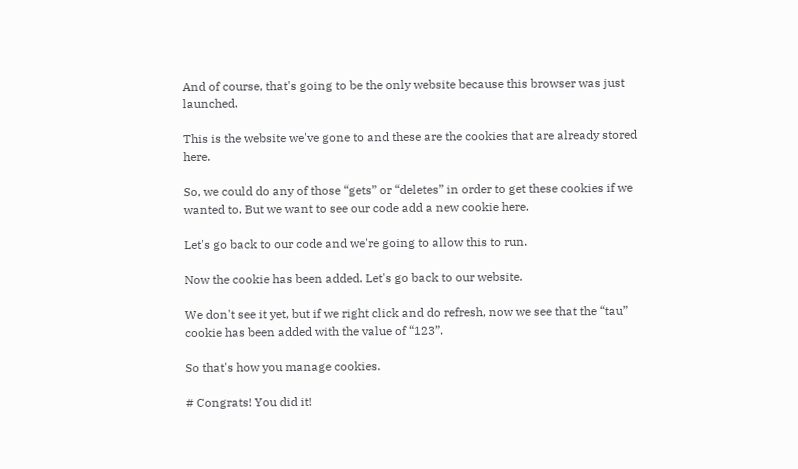And of course, that's going to be the only website because this browser was just launched.

This is the website we've gone to and these are the cookies that are already stored here.

So, we could do any of those “gets” or “deletes” in order to get these cookies if we wanted to. But we want to see our code add a new cookie here.

Let's go back to our code and we're going to allow this to run.

Now the cookie has been added. Let's go back to our website.

We don't see it yet, but if we right click and do refresh, now we see that the “tau” cookie has been added with the value of “123”.

So that's how you manage cookies.

# Congrats! You did it!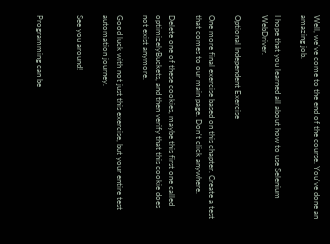Well, we've come to the end of the course. You've done an amazing job.

I hope that you learned all about how to use Selenium WebDriver.

Optional Independent Exercise

One more final exercise based on this chapter. Create a test that comes to our main page. Don't click anywhere.

Delete one of these cookies, maybe this first one called optimizelyBuckets, and then verify that this cookie does not exist anymore.

Good luck with not just this exercise, but your entire test automation journey.

See you around!


Programming can be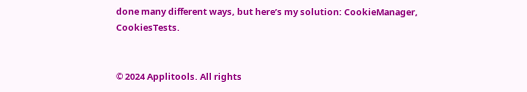done many different ways, but here’s my solution: CookieManager, CookiesTests.


© 2024 Applitools. All rights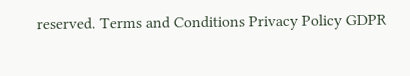reserved. Terms and Conditions Privacy Policy GDPR